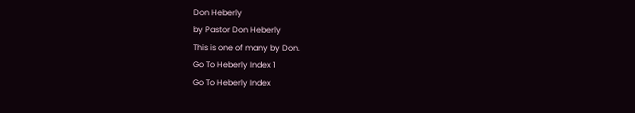Don Heberly
by Pastor Don Heberly
This is one of many by Don.
Go To Heberly Index 1
Go To Heberly Index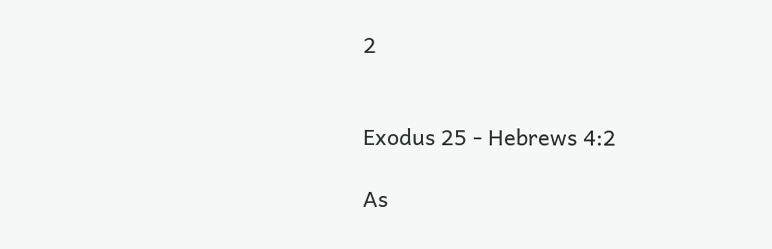2


Exodus 25 - Hebrews 4:2

As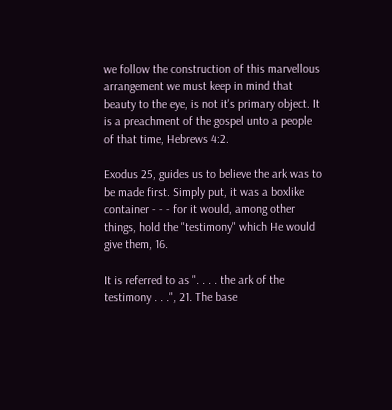we follow the construction of this marvellous arrangement we must keep in mind that beauty to the eye, is not it's primary object. It is a preachment of the gospel unto a people of that time, Hebrews 4:2.

Exodus 25, guides us to believe the ark was to be made first. Simply put, it was a boxlike container - - - for it would, among other things, hold the "testimony" which He would give them, 16.

It is referred to as ". . . . the ark of the testimony . . .", 21. The base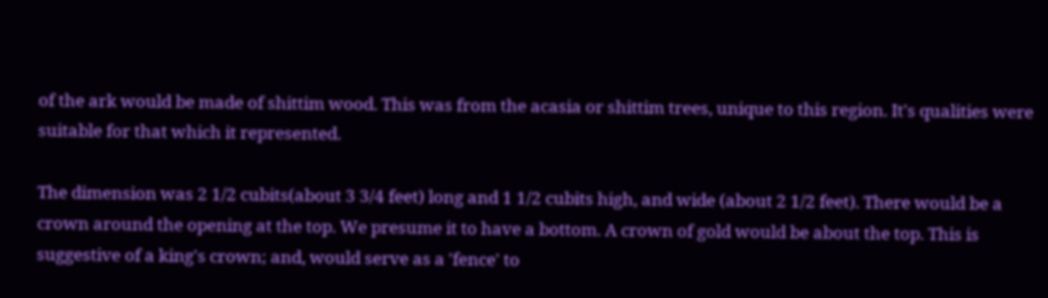of the ark would be made of shittim wood. This was from the acasia or shittim trees, unique to this region. It's qualities were suitable for that which it represented.

The dimension was 2 1/2 cubits(about 3 3/4 feet) long and 1 1/2 cubits high, and wide (about 2 1/2 feet). There would be a crown around the opening at the top. We presume it to have a bottom. A crown of gold would be about the top. This is suggestive of a king's crown; and, would serve as a 'fence' to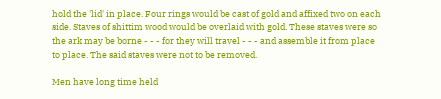hold the 'lid' in place. Four rings would be cast of gold and affixed two on each side. Staves of shittim wood would be overlaid with gold. These staves were so the ark may be borne - - - for they will travel - - - and assemble it from place to place. The said staves were not to be removed.

Men have long time held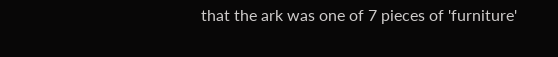that the ark was one of 7 pieces of 'furniture'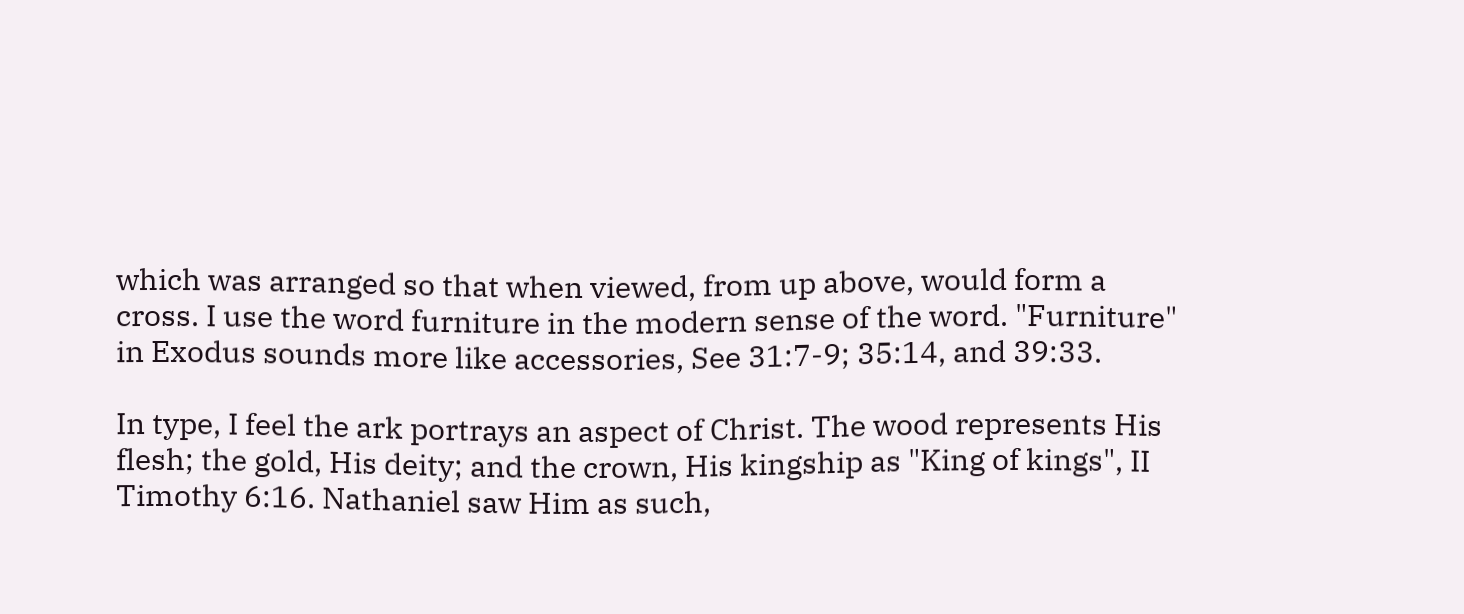which was arranged so that when viewed, from up above, would form a cross. I use the word furniture in the modern sense of the word. "Furniture" in Exodus sounds more like accessories, See 31:7-9; 35:14, and 39:33.

In type, I feel the ark portrays an aspect of Christ. The wood represents His flesh; the gold, His deity; and the crown, His kingship as "King of kings", II Timothy 6:16. Nathaniel saw Him as such,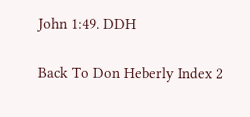John 1:49. DDH

Back To Don Heberly Index 2